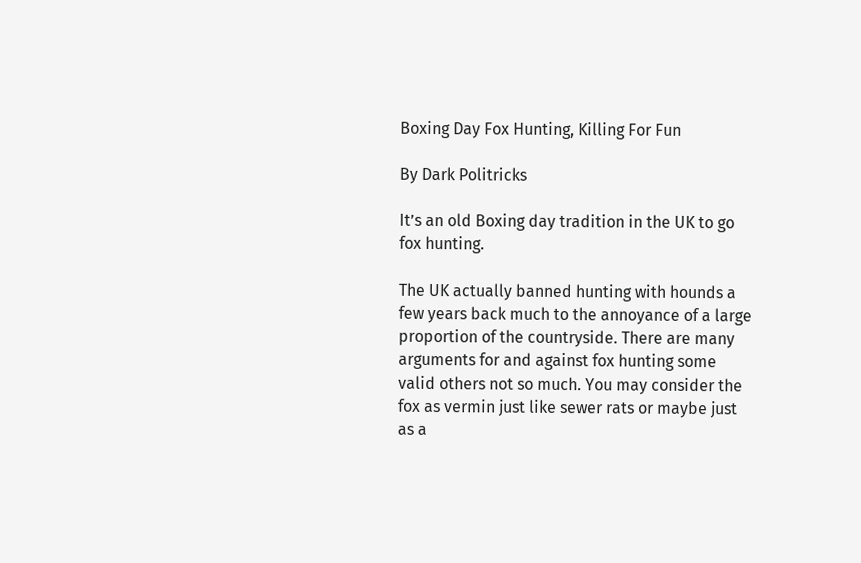Boxing Day Fox Hunting, Killing For Fun

By Dark Politricks

It’s an old Boxing day tradition in the UK to go fox hunting.

The UK actually banned hunting with hounds a few years back much to the annoyance of a large proportion of the countryside. There are many arguments for and against fox hunting some valid others not so much. You may consider the fox as vermin just like sewer rats or maybe just as a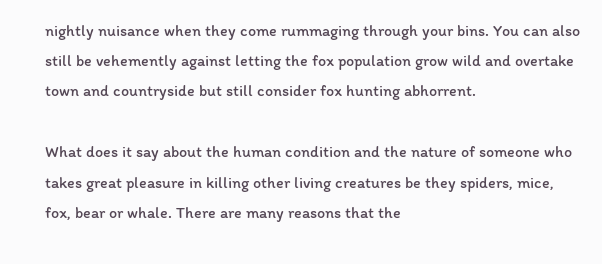nightly nuisance when they come rummaging through your bins. You can also still be vehemently against letting the fox population grow wild and overtake town and countryside but still consider fox hunting abhorrent.

What does it say about the human condition and the nature of someone who takes great pleasure in killing other living creatures be they spiders, mice, fox, bear or whale. There are many reasons that the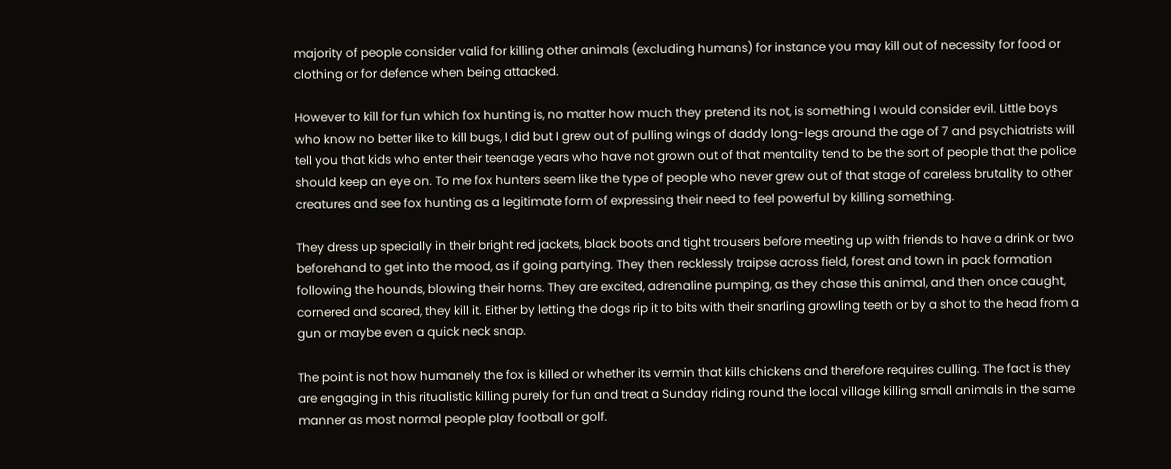majority of people consider valid for killing other animals (excluding humans) for instance you may kill out of necessity for food or clothing or for defence when being attacked.

However to kill for fun which fox hunting is, no matter how much they pretend its not, is something I would consider evil. Little boys who know no better like to kill bugs, I did but I grew out of pulling wings of daddy long-legs around the age of 7 and psychiatrists will tell you that kids who enter their teenage years who have not grown out of that mentality tend to be the sort of people that the police should keep an eye on. To me fox hunters seem like the type of people who never grew out of that stage of careless brutality to other creatures and see fox hunting as a legitimate form of expressing their need to feel powerful by killing something.

They dress up specially in their bright red jackets, black boots and tight trousers before meeting up with friends to have a drink or two beforehand to get into the mood, as if going partying. They then recklessly traipse across field, forest and town in pack formation following the hounds, blowing their horns. They are excited, adrenaline pumping, as they chase this animal, and then once caught, cornered and scared, they kill it. Either by letting the dogs rip it to bits with their snarling growling teeth or by a shot to the head from a gun or maybe even a quick neck snap.

The point is not how humanely the fox is killed or whether its vermin that kills chickens and therefore requires culling. The fact is they are engaging in this ritualistic killing purely for fun and treat a Sunday riding round the local village killing small animals in the same manner as most normal people play football or golf.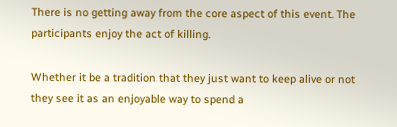There is no getting away from the core aspect of this event. The participants enjoy the act of killing.

Whether it be a tradition that they just want to keep alive or not they see it as an enjoyable way to spend a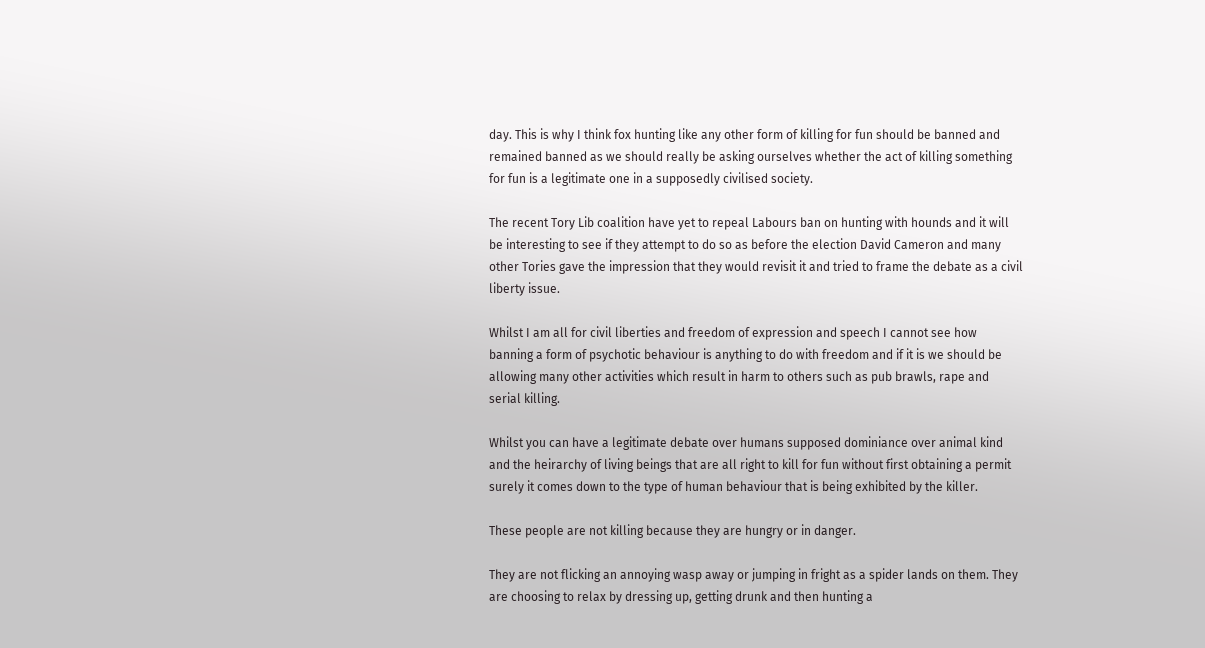day. This is why I think fox hunting like any other form of killing for fun should be banned and remained banned as we should really be asking ourselves whether the act of killing something for fun is a legitimate one in a supposedly civilised society.

The recent Tory Lib coalition have yet to repeal Labours ban on hunting with hounds and it will be interesting to see if they attempt to do so as before the election David Cameron and many other Tories gave the impression that they would revisit it and tried to frame the debate as a civil liberty issue.

Whilst I am all for civil liberties and freedom of expression and speech I cannot see how banning a form of psychotic behaviour is anything to do with freedom and if it is we should be allowing many other activities which result in harm to others such as pub brawls, rape and serial killing.

Whilst you can have a legitimate debate over humans supposed dominiance over animal kind and the heirarchy of living beings that are all right to kill for fun without first obtaining a permit surely it comes down to the type of human behaviour that is being exhibited by the killer.

These people are not killing because they are hungry or in danger.

They are not flicking an annoying wasp away or jumping in fright as a spider lands on them. They are choosing to relax by dressing up, getting drunk and then hunting a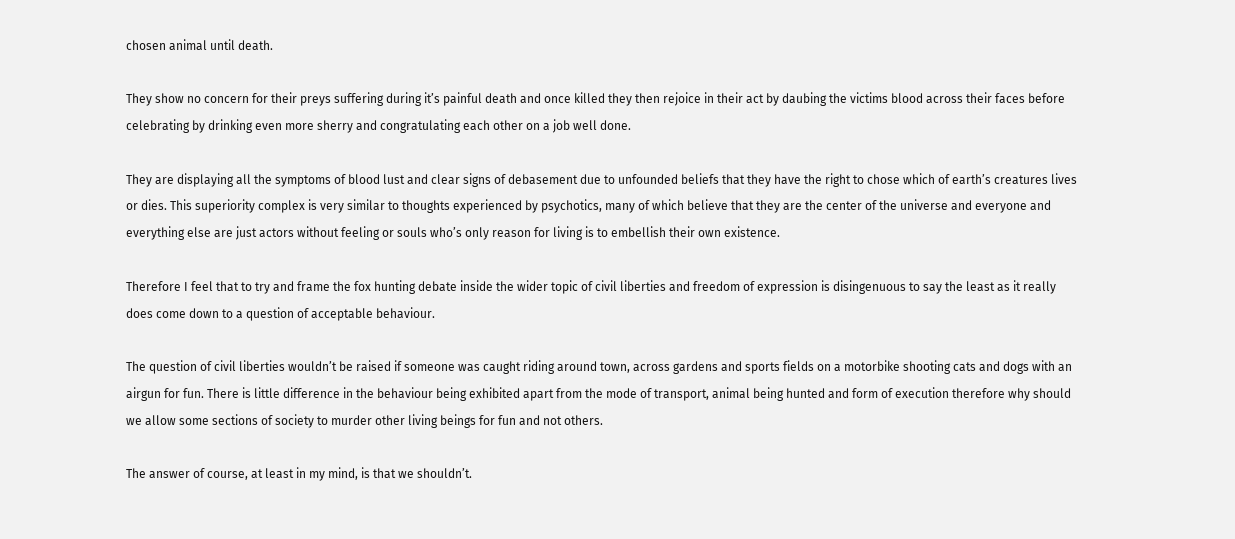chosen animal until death.

They show no concern for their preys suffering during it’s painful death and once killed they then rejoice in their act by daubing the victims blood across their faces before celebrating by drinking even more sherry and congratulating each other on a job well done.

They are displaying all the symptoms of blood lust and clear signs of debasement due to unfounded beliefs that they have the right to chose which of earth’s creatures lives or dies. This superiority complex is very similar to thoughts experienced by psychotics, many of which believe that they are the center of the universe and everyone and everything else are just actors without feeling or souls who’s only reason for living is to embellish their own existence.

Therefore I feel that to try and frame the fox hunting debate inside the wider topic of civil liberties and freedom of expression is disingenuous to say the least as it really does come down to a question of acceptable behaviour.

The question of civil liberties wouldn’t be raised if someone was caught riding around town, across gardens and sports fields on a motorbike shooting cats and dogs with an airgun for fun. There is little difference in the behaviour being exhibited apart from the mode of transport, animal being hunted and form of execution therefore why should we allow some sections of society to murder other living beings for fun and not others.

The answer of course, at least in my mind, is that we shouldn’t.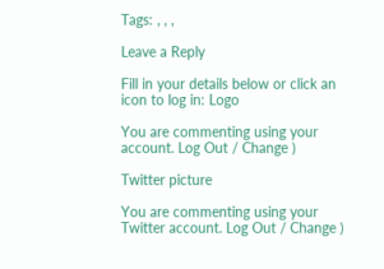Tags: , , ,

Leave a Reply

Fill in your details below or click an icon to log in: Logo

You are commenting using your account. Log Out / Change )

Twitter picture

You are commenting using your Twitter account. Log Out / Change )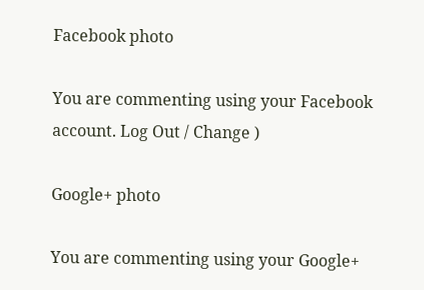Facebook photo

You are commenting using your Facebook account. Log Out / Change )

Google+ photo

You are commenting using your Google+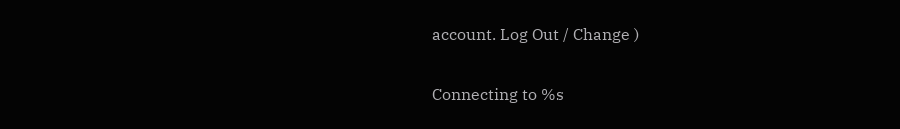account. Log Out / Change )

Connecting to %s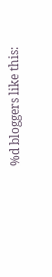%d bloggers like this: